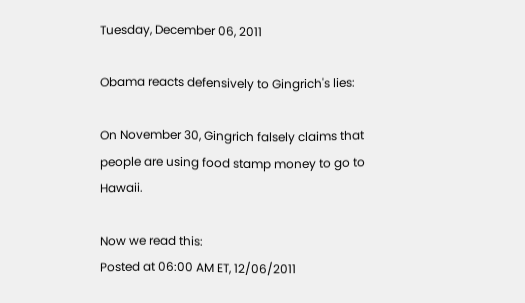Tuesday, December 06, 2011

Obama reacts defensively to Gingrich's lies:

On November 30, Gingrich falsely claims that people are using food stamp money to go to Hawaii.

Now we read this:
Posted at 06:00 AM ET, 12/06/2011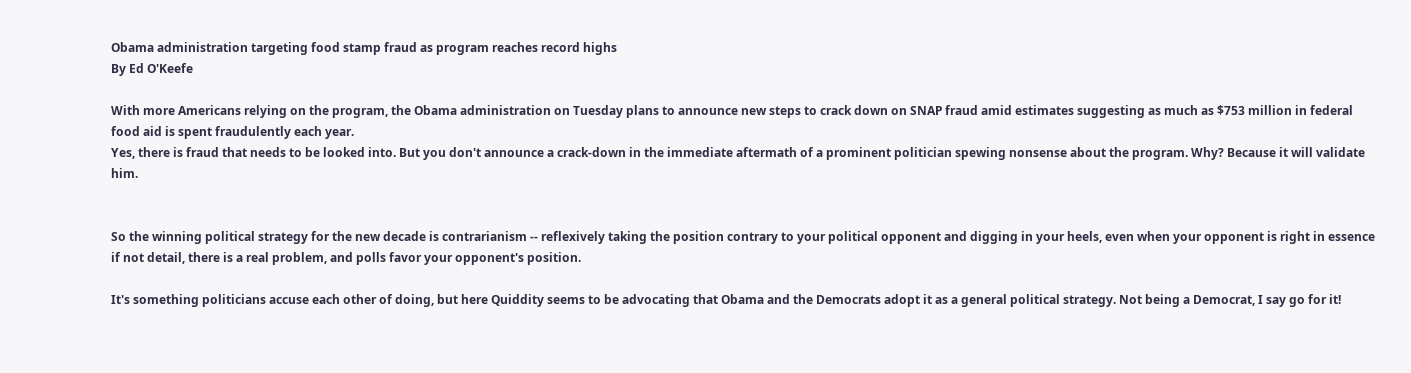Obama administration targeting food stamp fraud as program reaches record highs
By Ed O'Keefe

With more Americans relying on the program, the Obama administration on Tuesday plans to announce new steps to crack down on SNAP fraud amid estimates suggesting as much as $753 million in federal food aid is spent fraudulently each year.
Yes, there is fraud that needs to be looked into. But you don't announce a crack-down in the immediate aftermath of a prominent politician spewing nonsense about the program. Why? Because it will validate him.


So the winning political strategy for the new decade is contrarianism -- reflexively taking the position contrary to your political opponent and digging in your heels, even when your opponent is right in essence if not detail, there is a real problem, and polls favor your opponent's position.

It's something politicians accuse each other of doing, but here Quiddity seems to be advocating that Obama and the Democrats adopt it as a general political strategy. Not being a Democrat, I say go for it!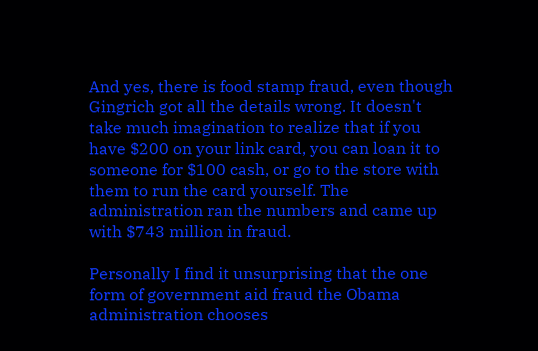And yes, there is food stamp fraud, even though Gingrich got all the details wrong. It doesn't take much imagination to realize that if you have $200 on your link card, you can loan it to someone for $100 cash, or go to the store with them to run the card yourself. The administration ran the numbers and came up with $743 million in fraud.

Personally I find it unsurprising that the one form of government aid fraud the Obama administration chooses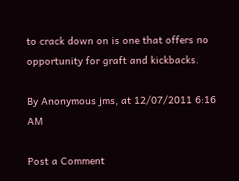to crack down on is one that offers no opportunity for graft and kickbacks.

By Anonymous jms, at 12/07/2011 6:16 AM

Post a Comment